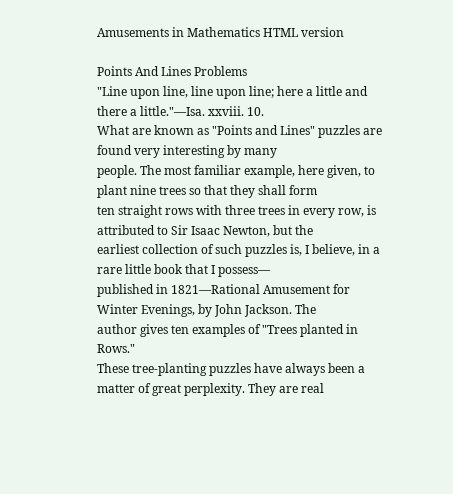Amusements in Mathematics HTML version

Points And Lines Problems
"Line upon line, line upon line; here a little and there a little."—Isa. xxviii. 10.
What are known as "Points and Lines" puzzles are found very interesting by many
people. The most familiar example, here given, to plant nine trees so that they shall form
ten straight rows with three trees in every row, is attributed to Sir Isaac Newton, but the
earliest collection of such puzzles is, I believe, in a rare little book that I possess—
published in 1821—Rational Amusement for Winter Evenings, by John Jackson. The
author gives ten examples of "Trees planted in Rows."
These tree-planting puzzles have always been a matter of great perplexity. They are real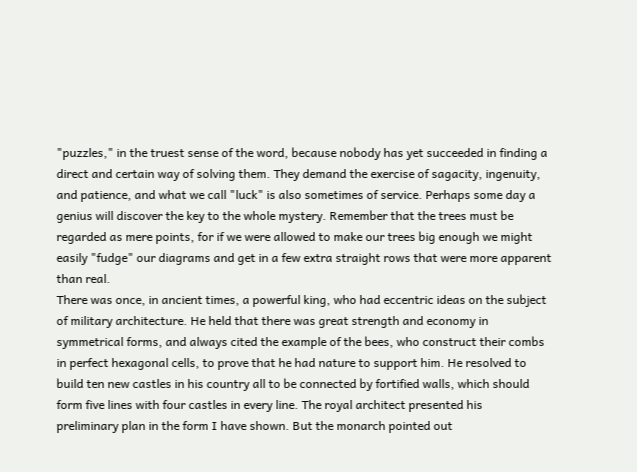"puzzles," in the truest sense of the word, because nobody has yet succeeded in finding a
direct and certain way of solving them. They demand the exercise of sagacity, ingenuity,
and patience, and what we call "luck" is also sometimes of service. Perhaps some day a
genius will discover the key to the whole mystery. Remember that the trees must be
regarded as mere points, for if we were allowed to make our trees big enough we might
easily "fudge" our diagrams and get in a few extra straight rows that were more apparent
than real.
There was once, in ancient times, a powerful king, who had eccentric ideas on the subject
of military architecture. He held that there was great strength and economy in
symmetrical forms, and always cited the example of the bees, who construct their combs
in perfect hexagonal cells, to prove that he had nature to support him. He resolved to
build ten new castles in his country all to be connected by fortified walls, which should
form five lines with four castles in every line. The royal architect presented his
preliminary plan in the form I have shown. But the monarch pointed out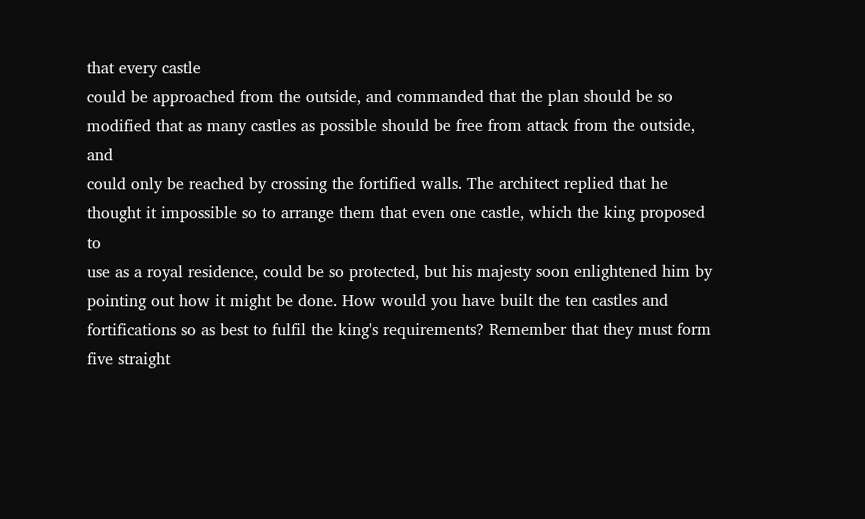that every castle
could be approached from the outside, and commanded that the plan should be so
modified that as many castles as possible should be free from attack from the outside, and
could only be reached by crossing the fortified walls. The architect replied that he
thought it impossible so to arrange them that even one castle, which the king proposed to
use as a royal residence, could be so protected, but his majesty soon enlightened him by
pointing out how it might be done. How would you have built the ten castles and
fortifications so as best to fulfil the king's requirements? Remember that they must form
five straight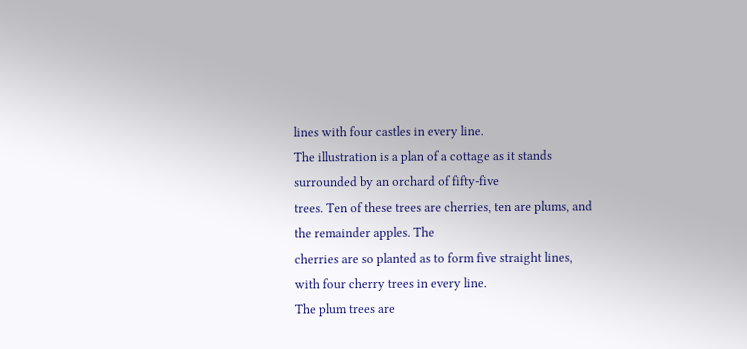lines with four castles in every line.
The illustration is a plan of a cottage as it stands surrounded by an orchard of fifty-five
trees. Ten of these trees are cherries, ten are plums, and the remainder apples. The
cherries are so planted as to form five straight lines, with four cherry trees in every line.
The plum trees are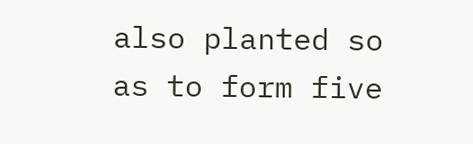also planted so as to form five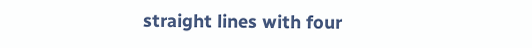straight lines with four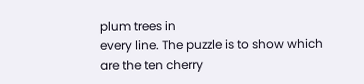plum trees in
every line. The puzzle is to show which are the ten cherry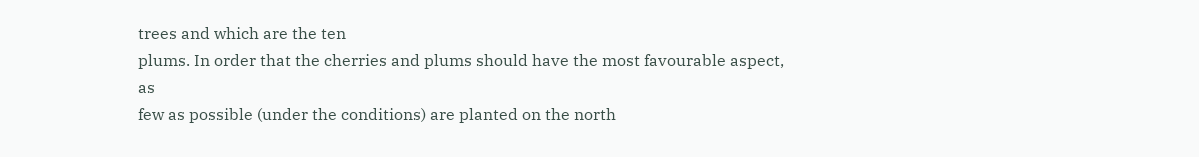trees and which are the ten
plums. In order that the cherries and plums should have the most favourable aspect, as
few as possible (under the conditions) are planted on the north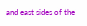and east sides of the